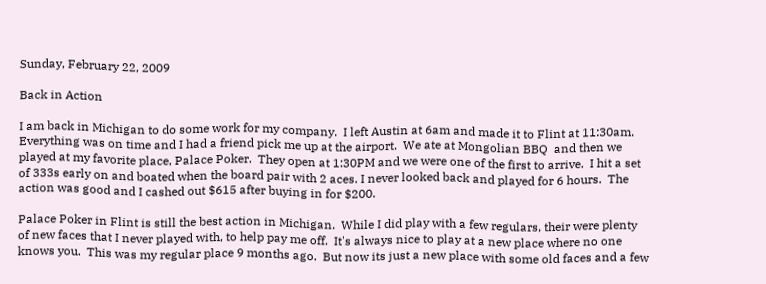Sunday, February 22, 2009

Back in Action

I am back in Michigan to do some work for my company.  I left Austin at 6am and made it to Flint at 11:30am.  Everything was on time and I had a friend pick me up at the airport.  We ate at Mongolian BBQ  and then we played at my favorite place, Palace Poker.  They open at 1:30PM and we were one of the first to arrive.  I hit a set of 333s early on and boated when the board pair with 2 aces. I never looked back and played for 6 hours.  The action was good and I cashed out $615 after buying in for $200.

Palace Poker in Flint is still the best action in Michigan.  While I did play with a few regulars, their were plenty of new faces that I never played with, to help pay me off.  It's always nice to play at a new place where no one knows you.  This was my regular place 9 months ago.  But now its just a new place with some old faces and a few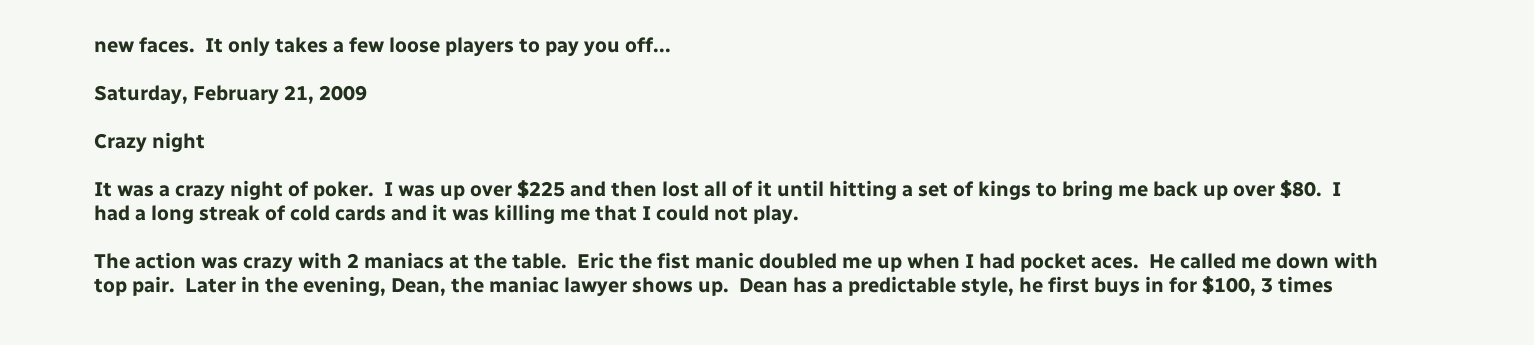new faces.  It only takes a few loose players to pay you off...

Saturday, February 21, 2009

Crazy night

It was a crazy night of poker.  I was up over $225 and then lost all of it until hitting a set of kings to bring me back up over $80.  I had a long streak of cold cards and it was killing me that I could not play.

The action was crazy with 2 maniacs at the table.  Eric the fist manic doubled me up when I had pocket aces.  He called me down with top pair.  Later in the evening, Dean, the maniac lawyer shows up.  Dean has a predictable style, he first buys in for $100, 3 times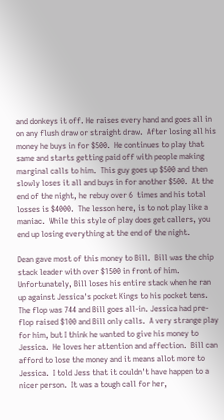and donkeys it off. He raises every hand and goes all in on any flush draw or straight draw.  After losing all his money he buys in for $500.  He continues to play that same and starts getting paid off with people making marginal calls to him.  This guy goes up $500 and then slowly loses it all and buys in for another $500.  At the end of the night, he rebuy over 6  times and his total losses is $4000.  The lesson here, is to not play like a maniac.  While this style of play does get callers, you end up losing everything at the end of the night.

Dean gave most of this money to Bill.  Bill was the chip stack leader with over $1500 in front of him.  Unfortunately, Bill loses his entire stack when he ran up against Jessica's pocket Kings to his pocket tens.  The flop was 744 and Bill goes all-in. Jessica had pre-flop raised $100 and Bill only calls.  A very strange play for him, but I think he wanted to give his money to Jessica.  He loves her attention and affection.  Bill can afford to lose the money and it means allot more to Jessica.  I told Jess that it couldn't have happen to a nicer person.  It was a tough call for her,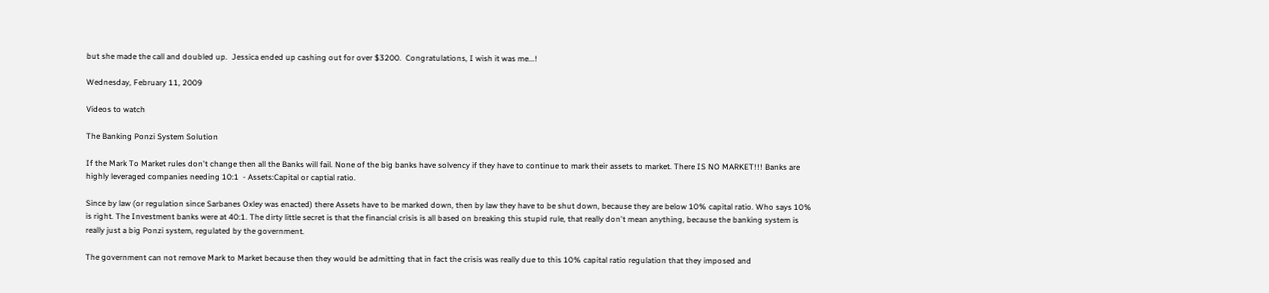but she made the call and doubled up.  Jessica ended up cashing out for over $3200.  Congratulations, I wish it was me...!

Wednesday, February 11, 2009

Videos to watch

The Banking Ponzi System Solution

If the Mark To Market rules don't change then all the Banks will fail. None of the big banks have solvency if they have to continue to mark their assets to market. There IS NO MARKET!!! Banks are highly leveraged companies needing 10:1  - Assets:Capital or captial ratio.

Since by law (or regulation since Sarbanes Oxley was enacted) there Assets have to be marked down, then by law they have to be shut down, because they are below 10% capital ratio. Who says 10% is right. The Investment banks were at 40:1. The dirty little secret is that the financial crisis is all based on breaking this stupid rule, that really don't mean anything, because the banking system is really just a big Ponzi system, regulated by the government.

The government can not remove Mark to Market because then they would be admitting that in fact the crisis was really due to this 10% capital ratio regulation that they imposed and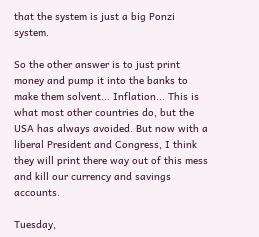that the system is just a big Ponzi system.

So the other answer is to just print money and pump it into the banks to make them solvent... Inflation... This is what most other countries do, but the USA has always avoided. But now with a liberal President and Congress, I think they will print there way out of this mess and kill our currency and savings accounts.

Tuesday,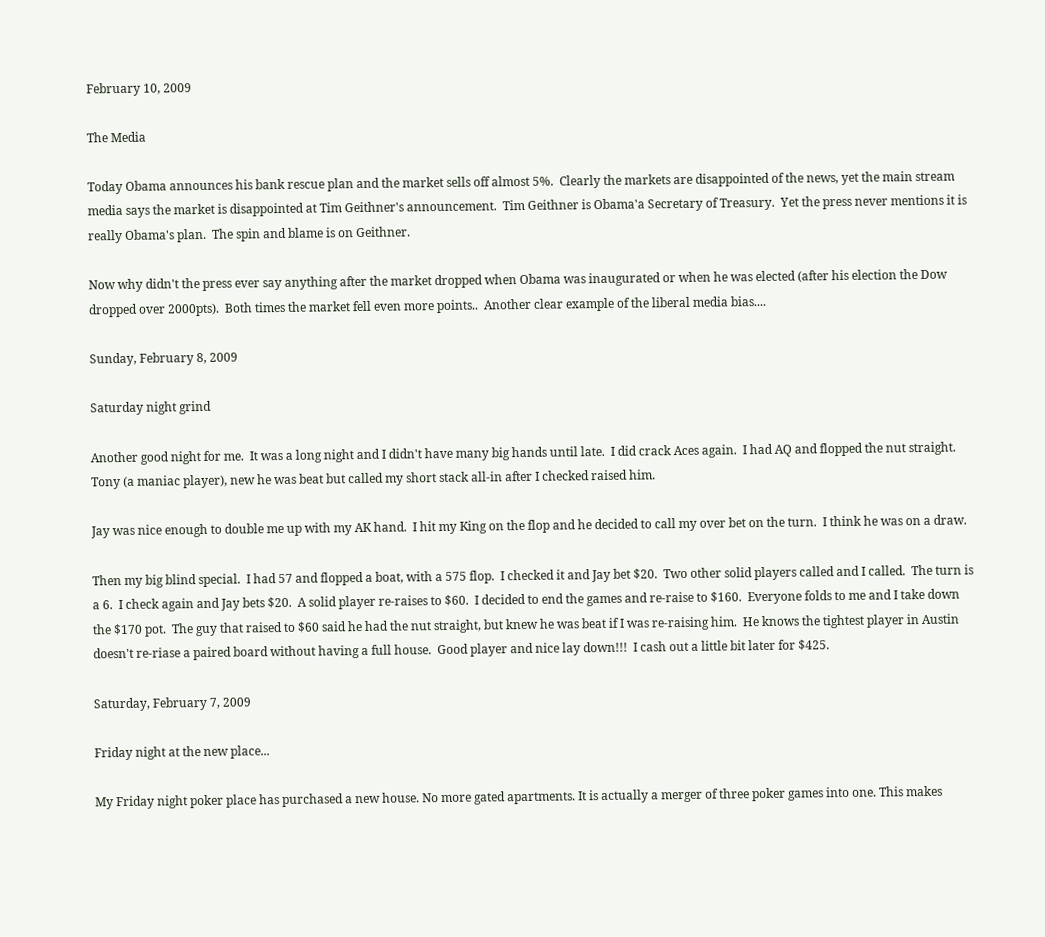February 10, 2009

The Media

Today Obama announces his bank rescue plan and the market sells off almost 5%.  Clearly the markets are disappointed of the news, yet the main stream media says the market is disappointed at Tim Geithner's announcement.  Tim Geithner is Obama'a Secretary of Treasury.  Yet the press never mentions it is really Obama's plan.  The spin and blame is on Geithner.

Now why didn't the press ever say anything after the market dropped when Obama was inaugurated or when he was elected (after his election the Dow dropped over 2000pts).  Both times the market fell even more points..  Another clear example of the liberal media bias....

Sunday, February 8, 2009

Saturday night grind

Another good night for me.  It was a long night and I didn't have many big hands until late.  I did crack Aces again.  I had AQ and flopped the nut straight.  Tony (a maniac player), new he was beat but called my short stack all-in after I checked raised him.

Jay was nice enough to double me up with my AK hand.  I hit my King on the flop and he decided to call my over bet on the turn.  I think he was on a draw.

Then my big blind special.  I had 57 and flopped a boat, with a 575 flop.  I checked it and Jay bet $20.  Two other solid players called and I called.  The turn is a 6.  I check again and Jay bets $20.  A solid player re-raises to $60.  I decided to end the games and re-raise to $160.  Everyone folds to me and I take down the $170 pot.  The guy that raised to $60 said he had the nut straight, but knew he was beat if I was re-raising him.  He knows the tightest player in Austin doesn't re-riase a paired board without having a full house.  Good player and nice lay down!!!  I cash out a little bit later for $425.

Saturday, February 7, 2009

Friday night at the new place...

My Friday night poker place has purchased a new house. No more gated apartments. It is actually a merger of three poker games into one. This makes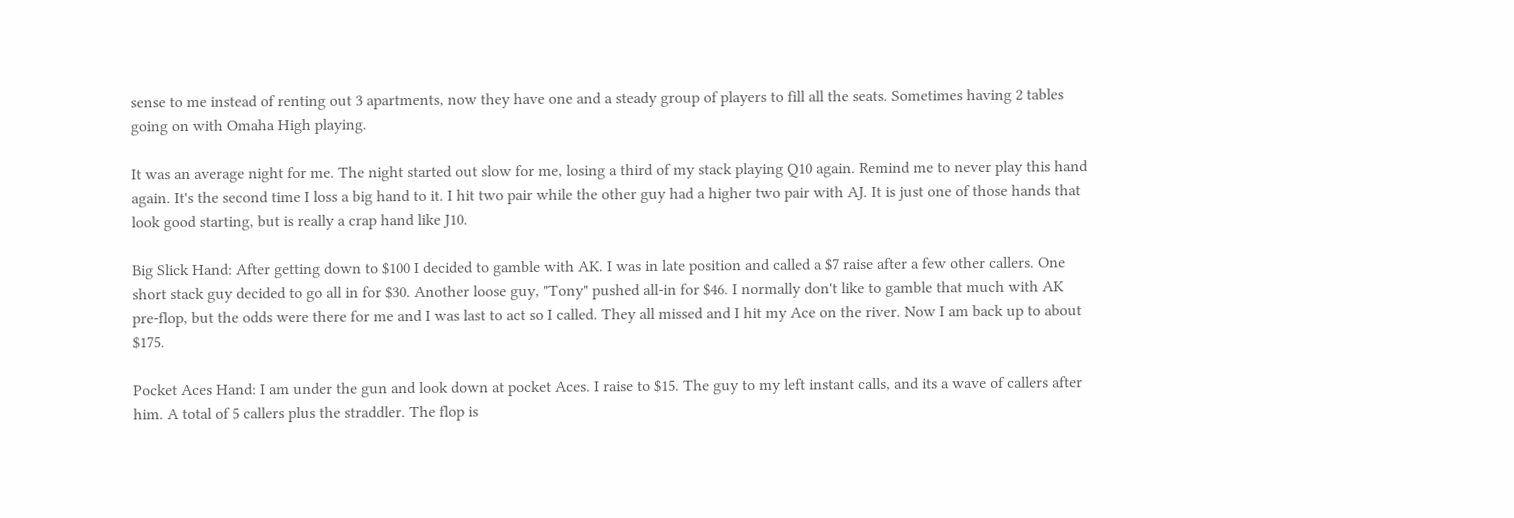sense to me instead of renting out 3 apartments, now they have one and a steady group of players to fill all the seats. Sometimes having 2 tables going on with Omaha High playing.

It was an average night for me. The night started out slow for me, losing a third of my stack playing Q10 again. Remind me to never play this hand again. It's the second time I loss a big hand to it. I hit two pair while the other guy had a higher two pair with AJ. It is just one of those hands that look good starting, but is really a crap hand like J10.

Big Slick Hand: After getting down to $100 I decided to gamble with AK. I was in late position and called a $7 raise after a few other callers. One short stack guy decided to go all in for $30. Another loose guy, "Tony" pushed all-in for $46. I normally don't like to gamble that much with AK pre-flop, but the odds were there for me and I was last to act so I called. They all missed and I hit my Ace on the river. Now I am back up to about $175.

Pocket Aces Hand: I am under the gun and look down at pocket Aces. I raise to $15. The guy to my left instant calls, and its a wave of callers after him. A total of 5 callers plus the straddler. The flop is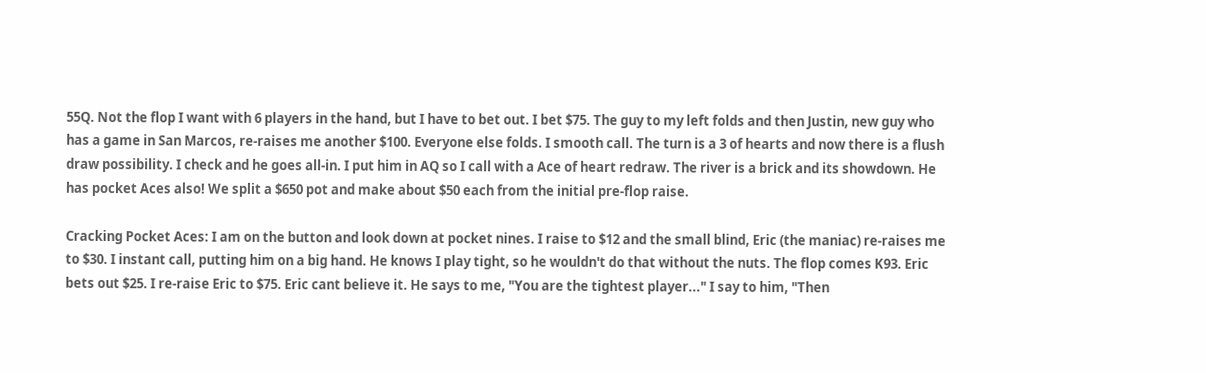55Q. Not the flop I want with 6 players in the hand, but I have to bet out. I bet $75. The guy to my left folds and then Justin, new guy who has a game in San Marcos, re-raises me another $100. Everyone else folds. I smooth call. The turn is a 3 of hearts and now there is a flush draw possibility. I check and he goes all-in. I put him in AQ so I call with a Ace of heart redraw. The river is a brick and its showdown. He has pocket Aces also! We split a $650 pot and make about $50 each from the initial pre-flop raise.

Cracking Pocket Aces: I am on the button and look down at pocket nines. I raise to $12 and the small blind, Eric (the maniac) re-raises me to $30. I instant call, putting him on a big hand. He knows I play tight, so he wouldn't do that without the nuts. The flop comes K93. Eric bets out $25. I re-raise Eric to $75. Eric cant believe it. He says to me, "You are the tightest player..." I say to him, "Then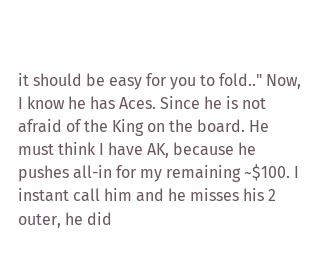it should be easy for you to fold.." Now, I know he has Aces. Since he is not afraid of the King on the board. He must think I have AK, because he pushes all-in for my remaining ~$100. I instant call him and he misses his 2 outer, he did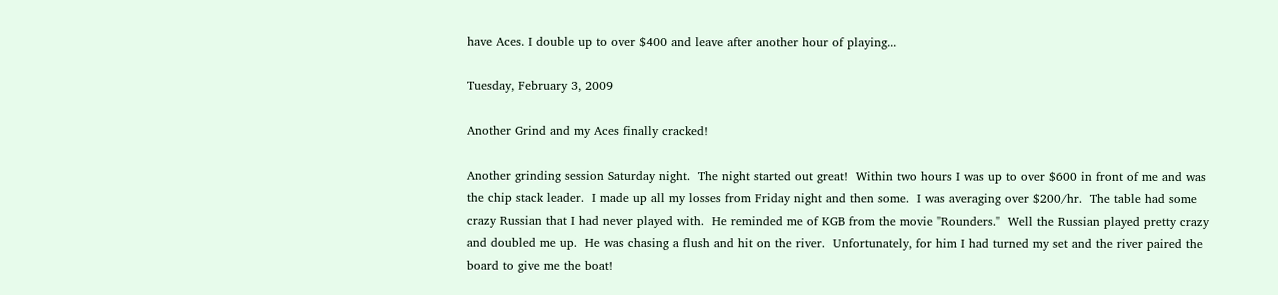have Aces. I double up to over $400 and leave after another hour of playing...

Tuesday, February 3, 2009

Another Grind and my Aces finally cracked!

Another grinding session Saturday night.  The night started out great!  Within two hours I was up to over $600 in front of me and was the chip stack leader.  I made up all my losses from Friday night and then some.  I was averaging over $200/hr.  The table had some crazy Russian that I had never played with.  He reminded me of KGB from the movie "Rounders."  Well the Russian played pretty crazy and doubled me up.  He was chasing a flush and hit on the river.  Unfortunately, for him I had turned my set and the river paired the board to give me the boat!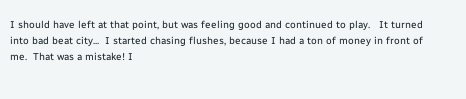I should have left at that point, but was feeling good and continued to play.   It turned into bad beat city...  I started chasing flushes, because I had a ton of money in front of me.  That was a mistake! I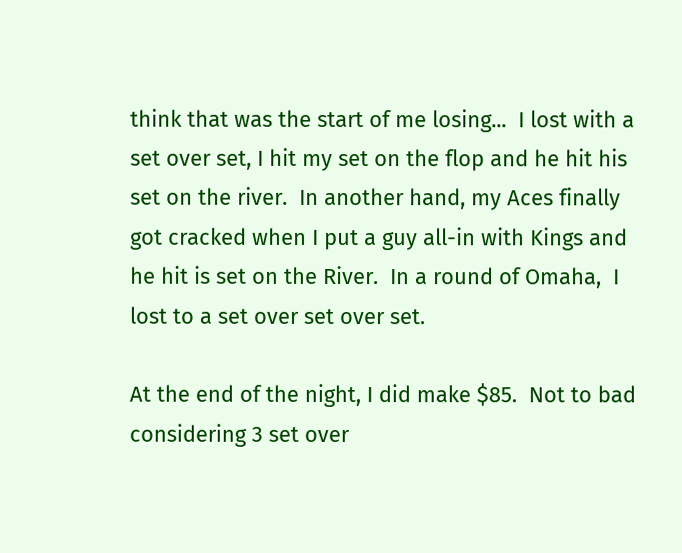think that was the start of me losing...  I lost with a set over set, I hit my set on the flop and he hit his set on the river.  In another hand, my Aces finally got cracked when I put a guy all-in with Kings and he hit is set on the River.  In a round of Omaha,  I lost to a set over set over set.

At the end of the night, I did make $85.  Not to bad considering 3 set over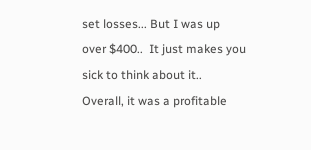set losses... But I was up over $400..  It just makes you sick to think about it.. Overall, it was a profitable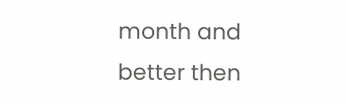month and better then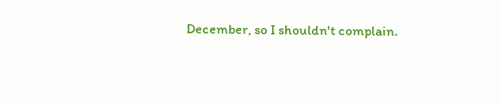December, so I shouldn't complain.